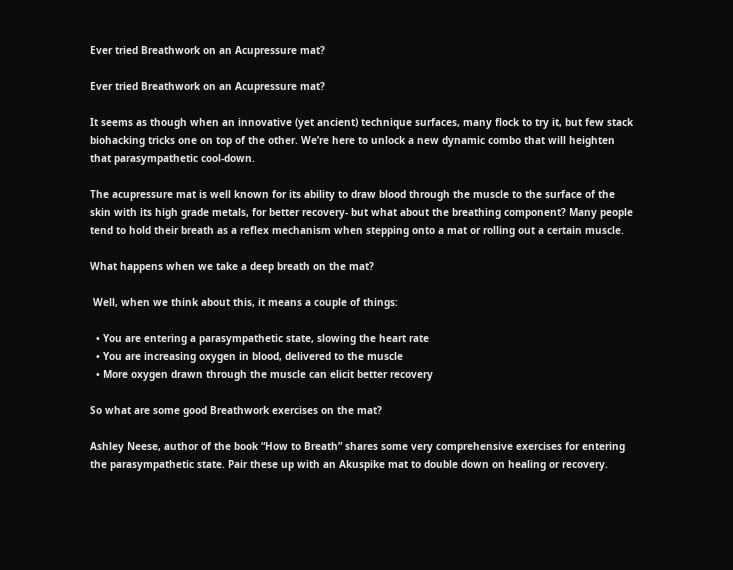Ever tried Breathwork on an Acupressure mat?

Ever tried Breathwork on an Acupressure mat?

It seems as though when an innovative (yet ancient) technique surfaces, many flock to try it, but few stack biohacking tricks one on top of the other. We’re here to unlock a new dynamic combo that will heighten that parasympathetic cool-down.

The acupressure mat is well known for its ability to draw blood through the muscle to the surface of the skin with its high grade metals, for better recovery- but what about the breathing component? Many people tend to hold their breath as a reflex mechanism when stepping onto a mat or rolling out a certain muscle.

What happens when we take a deep breath on the mat?

 Well, when we think about this, it means a couple of things:

  • You are entering a parasympathetic state, slowing the heart rate
  • You are increasing oxygen in blood, delivered to the muscle
  • More oxygen drawn through the muscle can elicit better recovery

So what are some good Breathwork exercises on the mat?

Ashley Neese, author of the book “How to Breath” shares some very comprehensive exercises for entering the parasympathetic state. Pair these up with an Akuspike mat to double down on healing or recovery.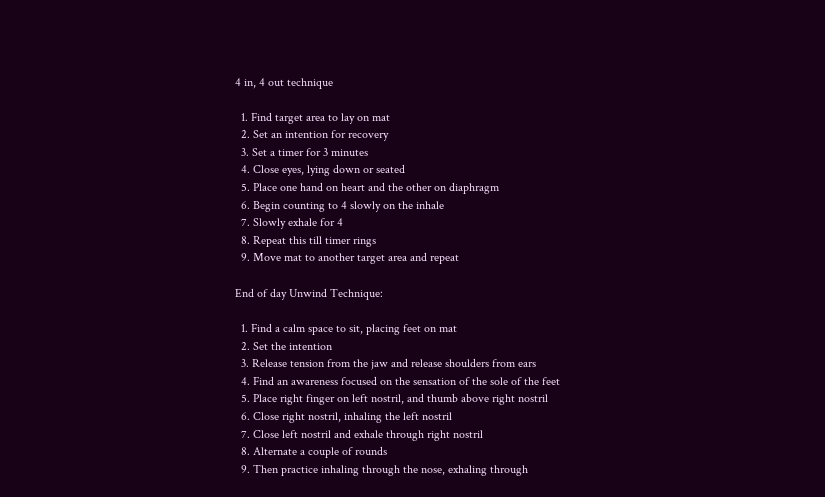4 in, 4 out technique

  1. Find target area to lay on mat
  2. Set an intention for recovery
  3. Set a timer for 3 minutes
  4. Close eyes, lying down or seated
  5. Place one hand on heart and the other on diaphragm
  6. Begin counting to 4 slowly on the inhale
  7. Slowly exhale for 4
  8. Repeat this till timer rings
  9. Move mat to another target area and repeat

End of day Unwind Technique:

  1. Find a calm space to sit, placing feet on mat
  2. Set the intention
  3. Release tension from the jaw and release shoulders from ears
  4. Find an awareness focused on the sensation of the sole of the feet
  5. Place right finger on left nostril, and thumb above right nostril
  6. Close right nostril, inhaling the left nostril
  7. Close left nostril and exhale through right nostril
  8. Alternate a couple of rounds
  9. Then practice inhaling through the nose, exhaling through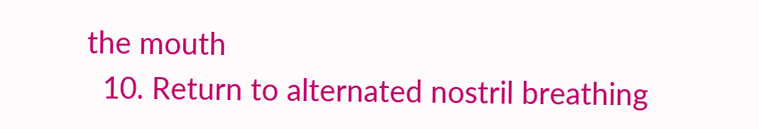the mouth
  10. Return to alternated nostril breathing